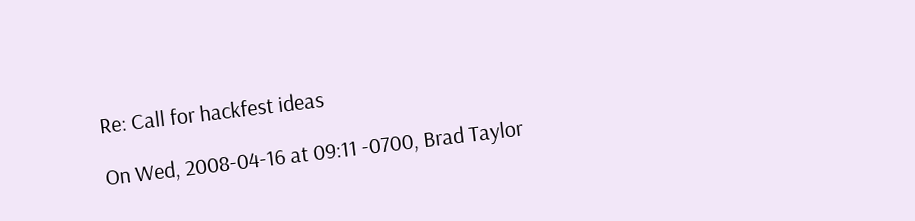Re: Call for hackfest ideas

On Wed, 2008-04-16 at 09:11 -0700, Brad Taylor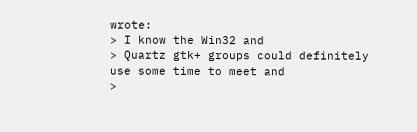wrote:
> I know the Win32 and
> Quartz gtk+ groups could definitely use some time to meet and
>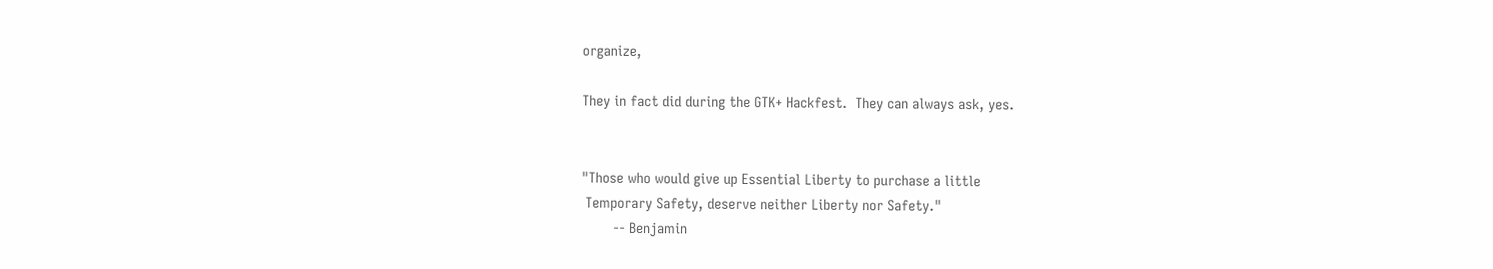organize,

They in fact did during the GTK+ Hackfest.  They can always ask, yes.


"Those who would give up Essential Liberty to purchase a little
 Temporary Safety, deserve neither Liberty nor Safety."
        -- Benjamin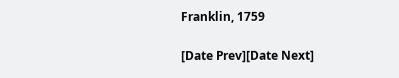Franklin, 1759

[Date Prev][Date Next]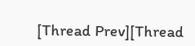[Thread Prev][Thread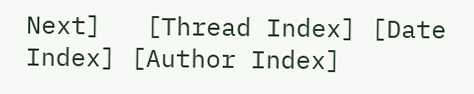Next]   [Thread Index] [Date Index] [Author Index]